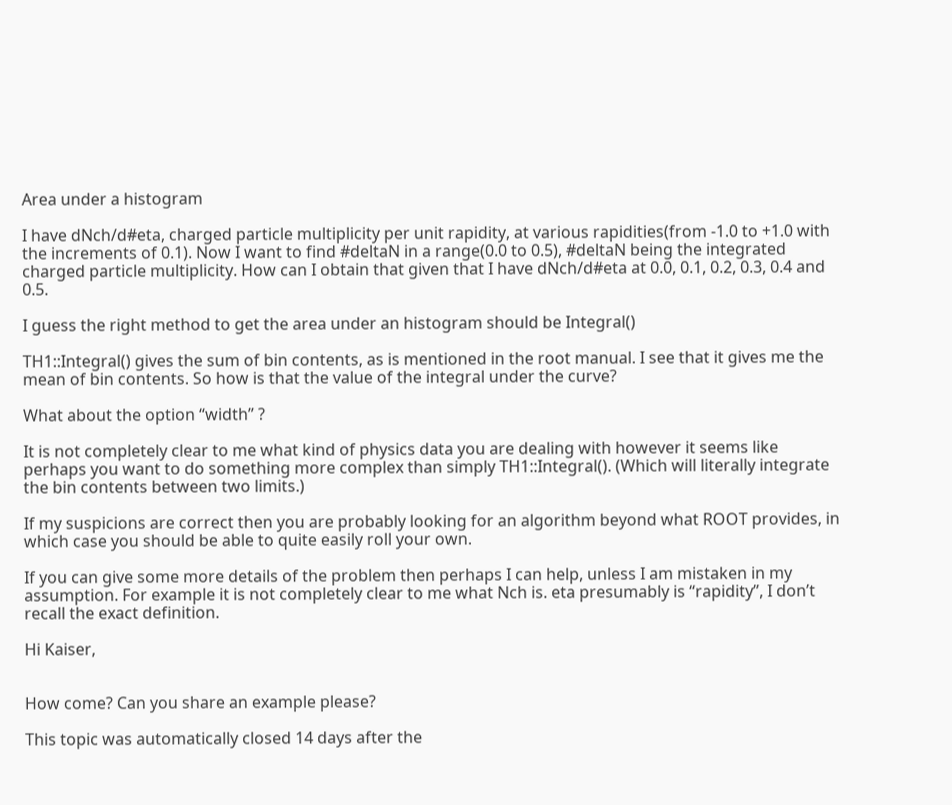Area under a histogram

I have dNch/d#eta, charged particle multiplicity per unit rapidity, at various rapidities(from -1.0 to +1.0 with the increments of 0.1). Now I want to find #deltaN in a range(0.0 to 0.5), #deltaN being the integrated charged particle multiplicity. How can I obtain that given that I have dNch/d#eta at 0.0, 0.1, 0.2, 0.3, 0.4 and 0.5.

I guess the right method to get the area under an histogram should be Integral()

TH1::Integral() gives the sum of bin contents, as is mentioned in the root manual. I see that it gives me the mean of bin contents. So how is that the value of the integral under the curve?

What about the option “width” ?

It is not completely clear to me what kind of physics data you are dealing with however it seems like perhaps you want to do something more complex than simply TH1::Integral(). (Which will literally integrate the bin contents between two limits.)

If my suspicions are correct then you are probably looking for an algorithm beyond what ROOT provides, in which case you should be able to quite easily roll your own.

If you can give some more details of the problem then perhaps I can help, unless I am mistaken in my assumption. For example it is not completely clear to me what Nch is. eta presumably is “rapidity”, I don’t recall the exact definition.

Hi Kaiser,


How come? Can you share an example please?

This topic was automatically closed 14 days after the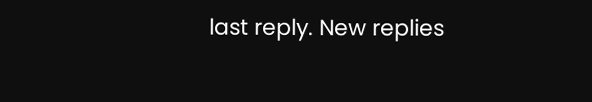last reply. New replies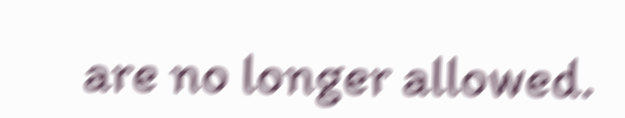are no longer allowed.